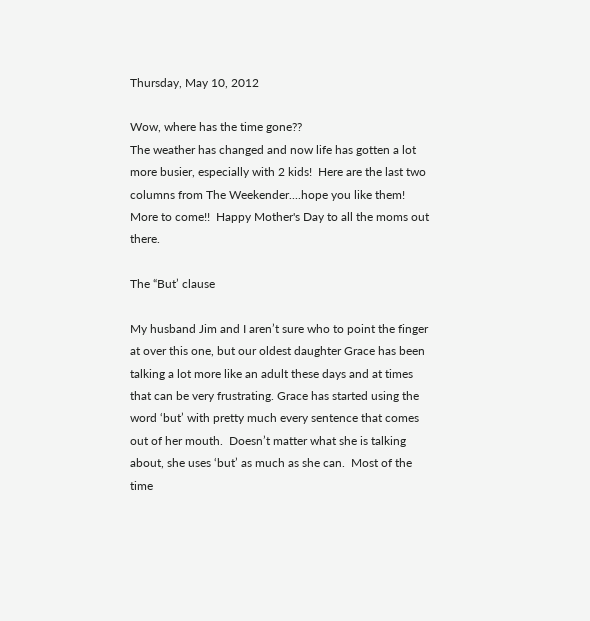Thursday, May 10, 2012

Wow, where has the time gone??
The weather has changed and now life has gotten a lot more busier, especially with 2 kids!  Here are the last two columns from The Weekender....hope you like them!  More to come!!  Happy Mother's Day to all the moms out there.

The “But’ clause

My husband Jim and I aren’t sure who to point the finger at over this one, but our oldest daughter Grace has been talking a lot more like an adult these days and at times that can be very frustrating. Grace has started using the word ‘but’ with pretty much every sentence that comes out of her mouth.  Doesn’t matter what she is talking about, she uses ‘but’ as much as she can.  Most of the time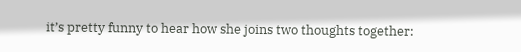it’s pretty funny to hear how she joins two thoughts together: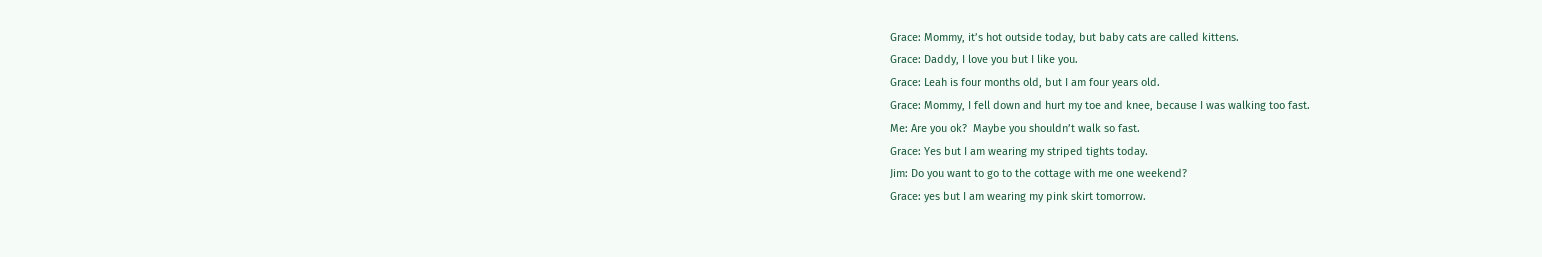Grace: Mommy, it’s hot outside today, but baby cats are called kittens.
Grace: Daddy, I love you but I like you.
Grace: Leah is four months old, but I am four years old.
Grace: Mommy, I fell down and hurt my toe and knee, because I was walking too fast.
Me: Are you ok?  Maybe you shouldn’t walk so fast.
Grace: Yes but I am wearing my striped tights today.
Jim: Do you want to go to the cottage with me one weekend?
Grace: yes but I am wearing my pink skirt tomorrow.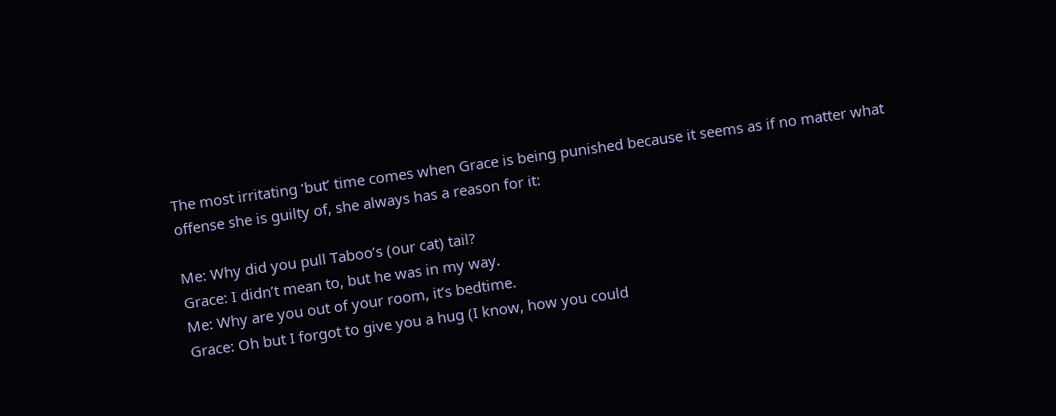The most irritating ‘but’ time comes when Grace is being punished because it seems as if no matter what offense she is guilty of, she always has a reason for it:

Me: Why did you pull Taboo’s (our cat) tail?
Grace: I didn’t mean to, but he was in my way.
Me: Why are you out of your room, it’s bedtime.
Grace: Oh but I forgot to give you a hug (I know, how you could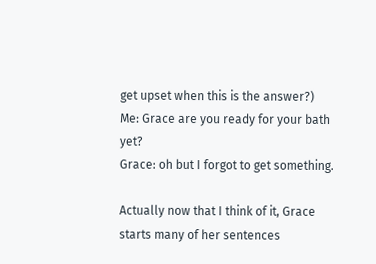get upset when this is the answer?)
Me: Grace are you ready for your bath yet?
Grace: oh but I forgot to get something.

Actually now that I think of it, Grace starts many of her sentences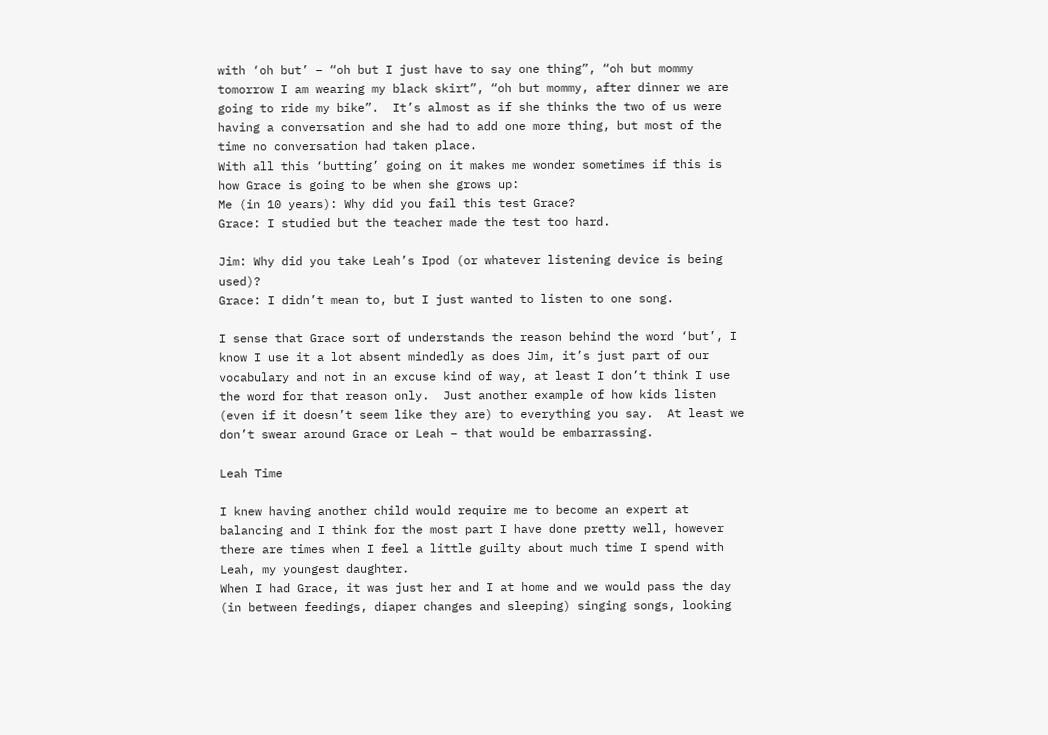with ‘oh but’ – “oh but I just have to say one thing”, “oh but mommy tomorrow I am wearing my black skirt”, “oh but mommy, after dinner we are going to ride my bike”.  It’s almost as if she thinks the two of us were having a conversation and she had to add one more thing, but most of the time no conversation had taken place.
With all this ‘butting’ going on it makes me wonder sometimes if this is how Grace is going to be when she grows up:
Me (in 10 years): Why did you fail this test Grace?
Grace: I studied but the teacher made the test too hard.

Jim: Why did you take Leah’s Ipod (or whatever listening device is being used)?
Grace: I didn’t mean to, but I just wanted to listen to one song.

I sense that Grace sort of understands the reason behind the word ‘but’, I know I use it a lot absent mindedly as does Jim, it’s just part of our vocabulary and not in an excuse kind of way, at least I don’t think I use the word for that reason only.  Just another example of how kids listen (even if it doesn’t seem like they are) to everything you say.  At least we don’t swear around Grace or Leah – that would be embarrassing.

Leah Time

I knew having another child would require me to become an expert at balancing and I think for the most part I have done pretty well, however there are times when I feel a little guilty about much time I spend with Leah, my youngest daughter.
When I had Grace, it was just her and I at home and we would pass the day (in between feedings, diaper changes and sleeping) singing songs, looking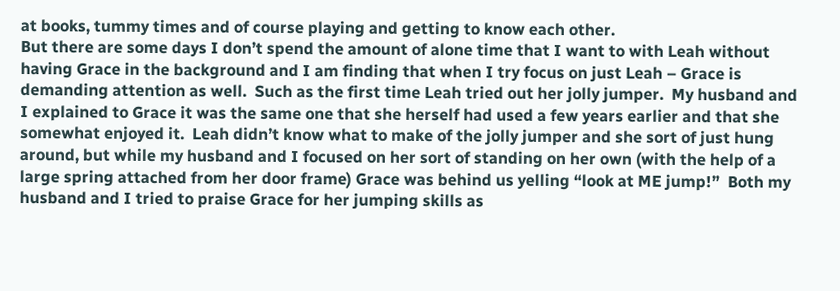at books, tummy times and of course playing and getting to know each other.
But there are some days I don’t spend the amount of alone time that I want to with Leah without having Grace in the background and I am finding that when I try focus on just Leah – Grace is demanding attention as well.  Such as the first time Leah tried out her jolly jumper.  My husband and I explained to Grace it was the same one that she herself had used a few years earlier and that she somewhat enjoyed it.  Leah didn’t know what to make of the jolly jumper and she sort of just hung around, but while my husband and I focused on her sort of standing on her own (with the help of a large spring attached from her door frame) Grace was behind us yelling “look at ME jump!”  Both my husband and I tried to praise Grace for her jumping skills as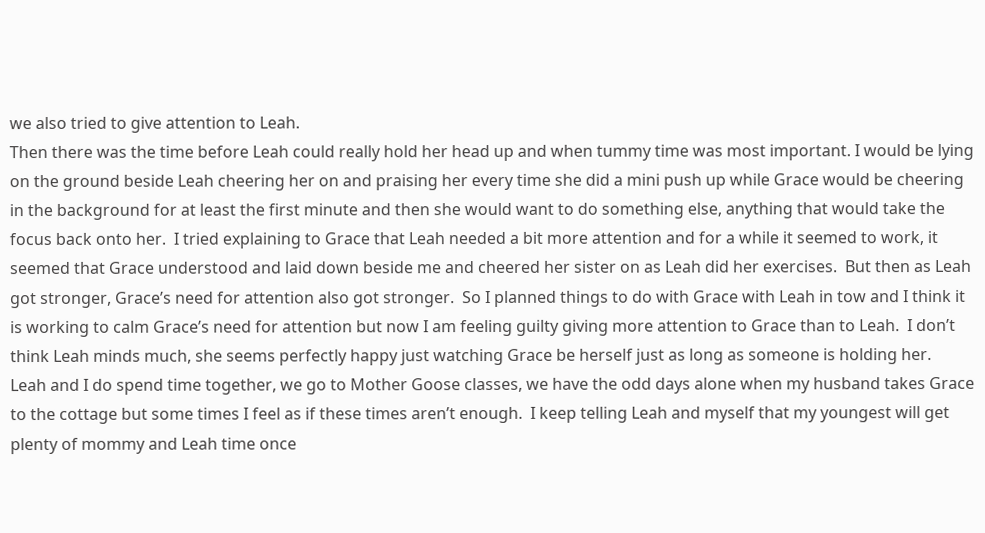we also tried to give attention to Leah.
Then there was the time before Leah could really hold her head up and when tummy time was most important. I would be lying on the ground beside Leah cheering her on and praising her every time she did a mini push up while Grace would be cheering in the background for at least the first minute and then she would want to do something else, anything that would take the focus back onto her.  I tried explaining to Grace that Leah needed a bit more attention and for a while it seemed to work, it seemed that Grace understood and laid down beside me and cheered her sister on as Leah did her exercises.  But then as Leah got stronger, Grace’s need for attention also got stronger.  So I planned things to do with Grace with Leah in tow and I think it is working to calm Grace’s need for attention but now I am feeling guilty giving more attention to Grace than to Leah.  I don’t think Leah minds much, she seems perfectly happy just watching Grace be herself just as long as someone is holding her.
Leah and I do spend time together, we go to Mother Goose classes, we have the odd days alone when my husband takes Grace to the cottage but some times I feel as if these times aren’t enough.  I keep telling Leah and myself that my youngest will get plenty of mommy and Leah time once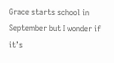Grace starts school in September but I wonder if it’s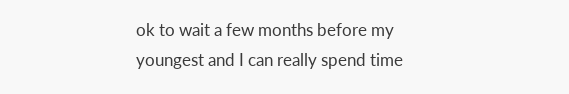ok to wait a few months before my youngest and I can really spend time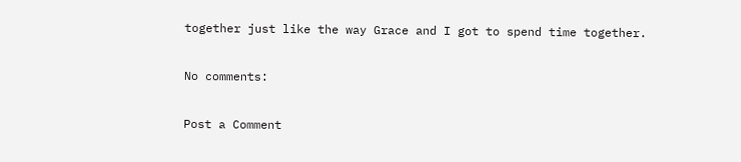together just like the way Grace and I got to spend time together.

No comments:

Post a Comment